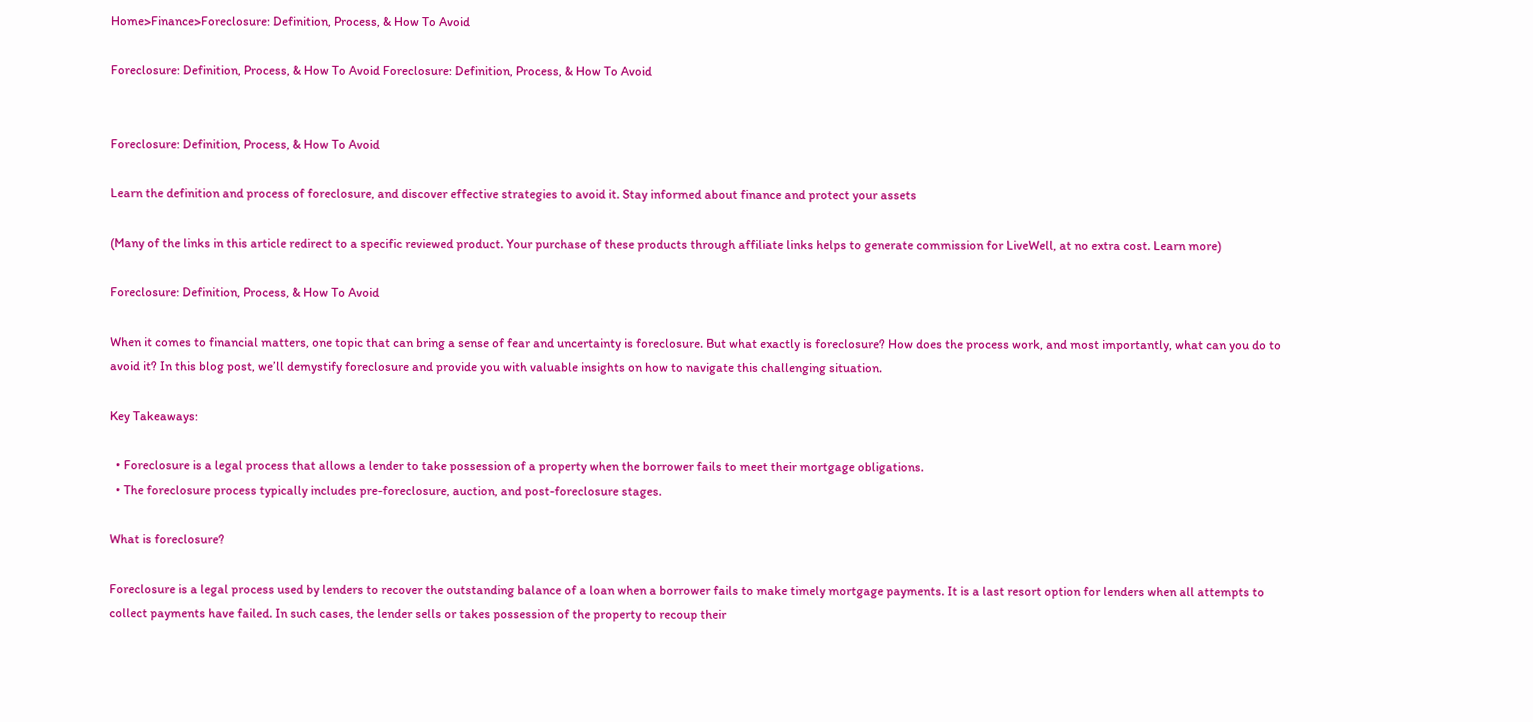Home>Finance>Foreclosure: Definition, Process, & How To Avoid

Foreclosure: Definition, Process, & How To Avoid Foreclosure: Definition, Process, & How To Avoid


Foreclosure: Definition, Process, & How To Avoid

Learn the definition and process of foreclosure, and discover effective strategies to avoid it. Stay informed about finance and protect your assets

(Many of the links in this article redirect to a specific reviewed product. Your purchase of these products through affiliate links helps to generate commission for LiveWell, at no extra cost. Learn more)

Foreclosure: Definition, Process, & How To Avoid

When it comes to financial matters, one topic that can bring a sense of fear and uncertainty is foreclosure. But what exactly is foreclosure? How does the process work, and most importantly, what can you do to avoid it? In this blog post, we’ll demystify foreclosure and provide you with valuable insights on how to navigate this challenging situation.

Key Takeaways:

  • Foreclosure is a legal process that allows a lender to take possession of a property when the borrower fails to meet their mortgage obligations.
  • The foreclosure process typically includes pre-foreclosure, auction, and post-foreclosure stages.

What is foreclosure?

Foreclosure is a legal process used by lenders to recover the outstanding balance of a loan when a borrower fails to make timely mortgage payments. It is a last resort option for lenders when all attempts to collect payments have failed. In such cases, the lender sells or takes possession of the property to recoup their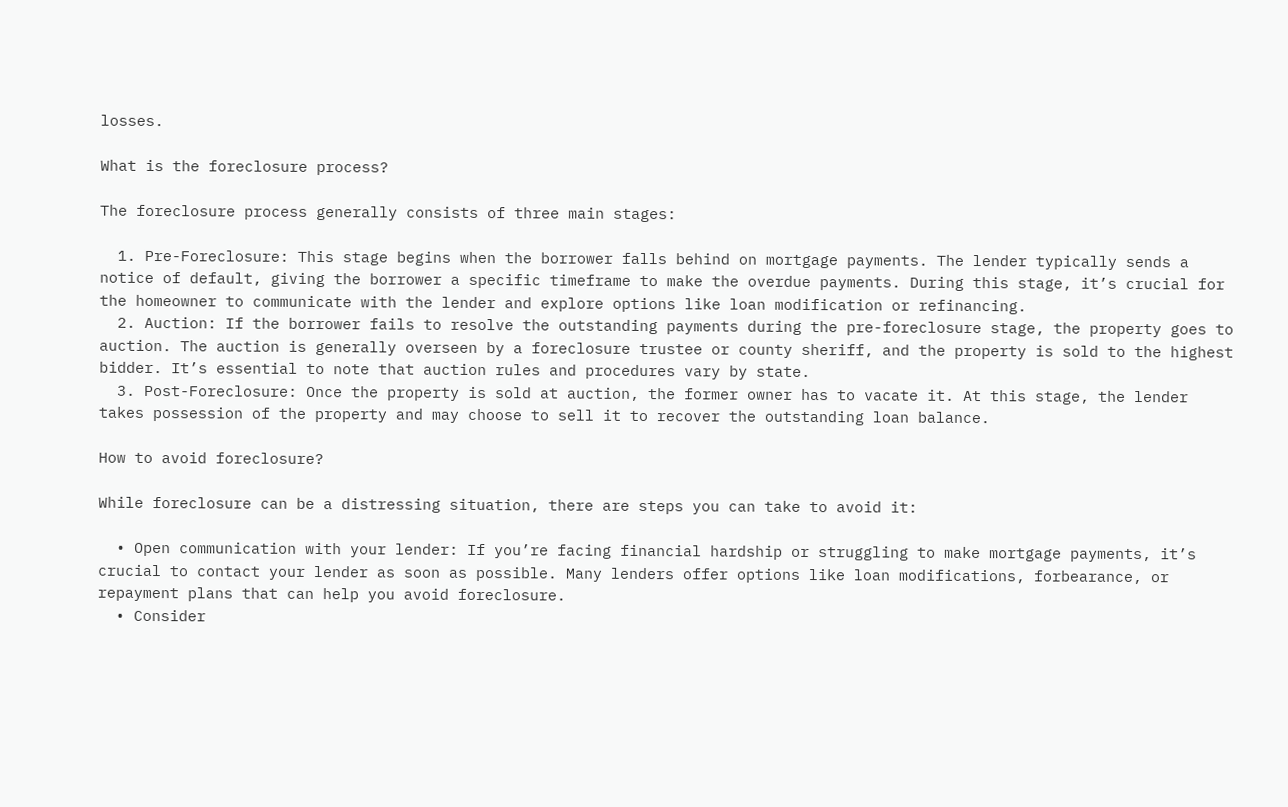losses.

What is the foreclosure process?

The foreclosure process generally consists of three main stages:

  1. Pre-Foreclosure: This stage begins when the borrower falls behind on mortgage payments. The lender typically sends a notice of default, giving the borrower a specific timeframe to make the overdue payments. During this stage, it’s crucial for the homeowner to communicate with the lender and explore options like loan modification or refinancing.
  2. Auction: If the borrower fails to resolve the outstanding payments during the pre-foreclosure stage, the property goes to auction. The auction is generally overseen by a foreclosure trustee or county sheriff, and the property is sold to the highest bidder. It’s essential to note that auction rules and procedures vary by state.
  3. Post-Foreclosure: Once the property is sold at auction, the former owner has to vacate it. At this stage, the lender takes possession of the property and may choose to sell it to recover the outstanding loan balance.

How to avoid foreclosure?

While foreclosure can be a distressing situation, there are steps you can take to avoid it:

  • Open communication with your lender: If you’re facing financial hardship or struggling to make mortgage payments, it’s crucial to contact your lender as soon as possible. Many lenders offer options like loan modifications, forbearance, or repayment plans that can help you avoid foreclosure.
  • Consider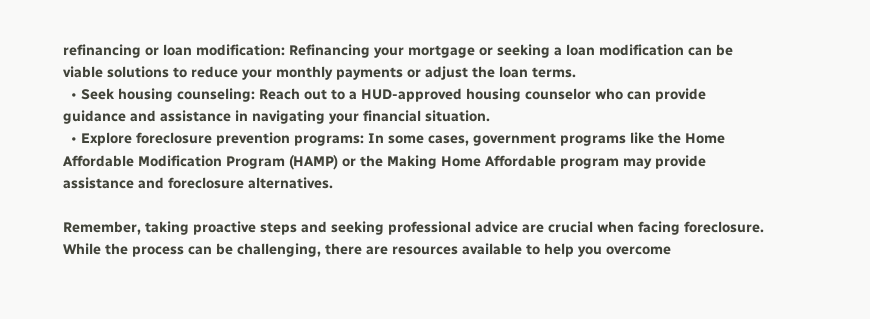refinancing or loan modification: Refinancing your mortgage or seeking a loan modification can be viable solutions to reduce your monthly payments or adjust the loan terms.
  • Seek housing counseling: Reach out to a HUD-approved housing counselor who can provide guidance and assistance in navigating your financial situation.
  • Explore foreclosure prevention programs: In some cases, government programs like the Home Affordable Modification Program (HAMP) or the Making Home Affordable program may provide assistance and foreclosure alternatives.

Remember, taking proactive steps and seeking professional advice are crucial when facing foreclosure. While the process can be challenging, there are resources available to help you overcome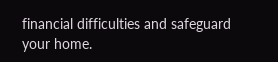financial difficulties and safeguard your home.